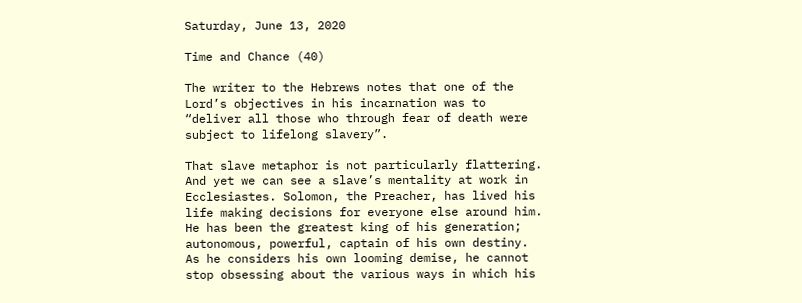Saturday, June 13, 2020

Time and Chance (40)

The writer to the Hebrews notes that one of the Lord’s objectives in his incarnation was to “deliver all those who through fear of death were subject to lifelong slavery”.

That slave metaphor is not particularly flattering. And yet we can see a slave’s mentality at work in Ecclesiastes. Solomon, the Preacher, has lived his life making decisions for everyone else around him. He has been the greatest king of his generation; autonomous, powerful, captain of his own destiny. As he considers his own looming demise, he cannot stop obsessing about the various ways in which his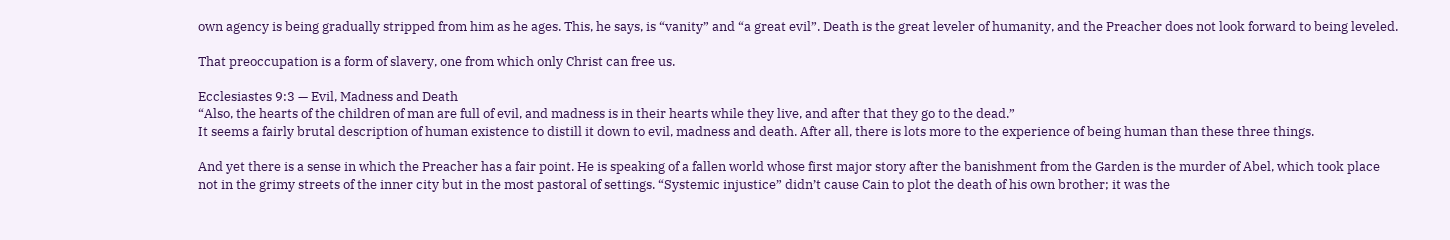own agency is being gradually stripped from him as he ages. This, he says, is “vanity” and “a great evil”. Death is the great leveler of humanity, and the Preacher does not look forward to being leveled.

That preoccupation is a form of slavery, one from which only Christ can free us.

Ecclesiastes 9:3 — Evil, Madness and Death
“Also, the hearts of the children of man are full of evil, and madness is in their hearts while they live, and after that they go to the dead.”
It seems a fairly brutal description of human existence to distill it down to evil, madness and death. After all, there is lots more to the experience of being human than these three things.

And yet there is a sense in which the Preacher has a fair point. He is speaking of a fallen world whose first major story after the banishment from the Garden is the murder of Abel, which took place not in the grimy streets of the inner city but in the most pastoral of settings. “Systemic injustice” didn’t cause Cain to plot the death of his own brother; it was the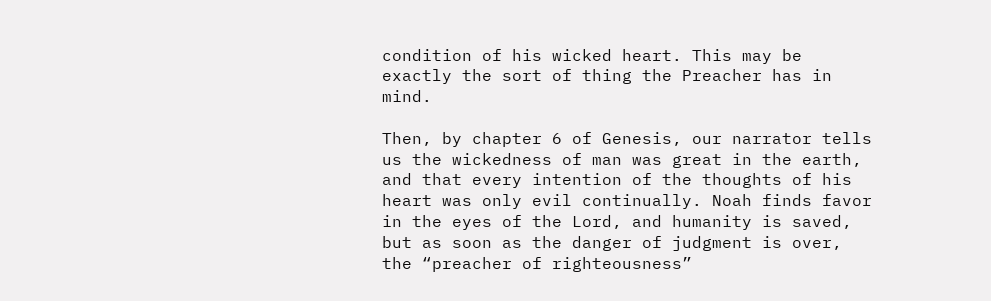condition of his wicked heart. This may be exactly the sort of thing the Preacher has in mind.

Then, by chapter 6 of Genesis, our narrator tells us the wickedness of man was great in the earth, and that every intention of the thoughts of his heart was only evil continually. Noah finds favor in the eyes of the Lord, and humanity is saved, but as soon as the danger of judgment is over, the “preacher of righteousness”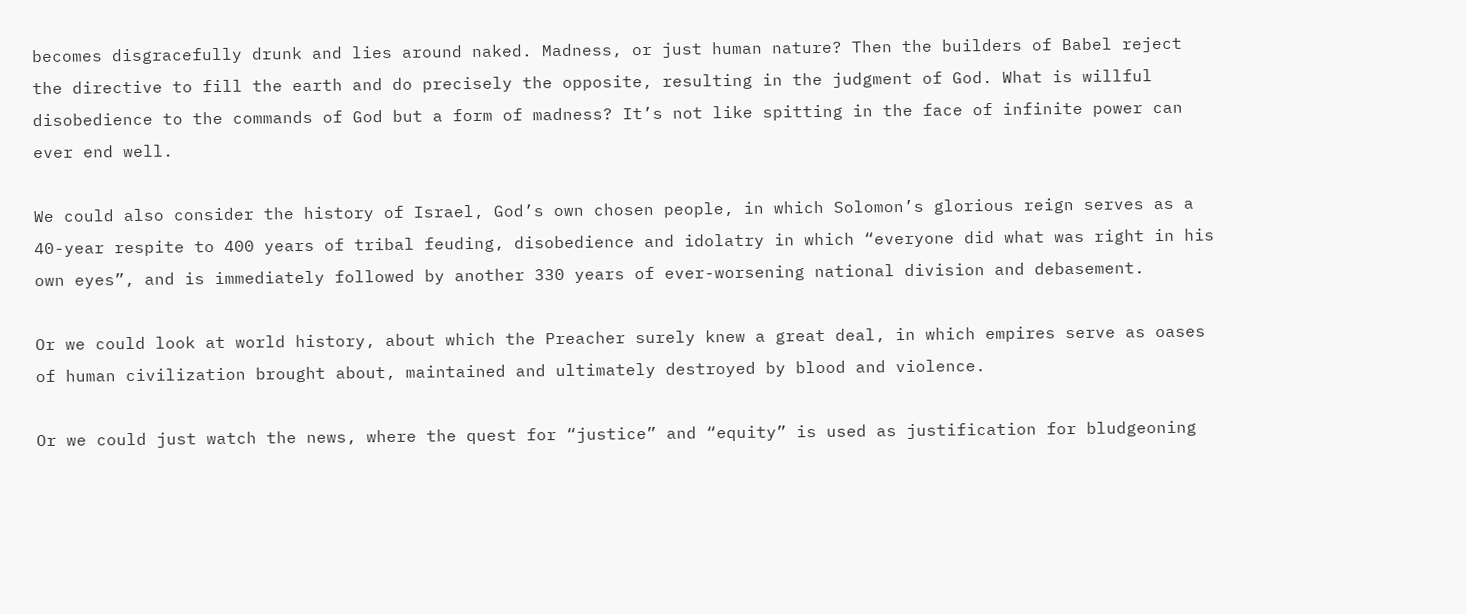becomes disgracefully drunk and lies around naked. Madness, or just human nature? Then the builders of Babel reject the directive to fill the earth and do precisely the opposite, resulting in the judgment of God. What is willful disobedience to the commands of God but a form of madness? It’s not like spitting in the face of infinite power can ever end well.

We could also consider the history of Israel, God’s own chosen people, in which Solomon’s glorious reign serves as a 40-year respite to 400 years of tribal feuding, disobedience and idolatry in which “everyone did what was right in his own eyes”, and is immediately followed by another 330 years of ever-worsening national division and debasement.

Or we could look at world history, about which the Preacher surely knew a great deal, in which empires serve as oases of human civilization brought about, maintained and ultimately destroyed by blood and violence.

Or we could just watch the news, where the quest for “justice” and “equity” is used as justification for bludgeoning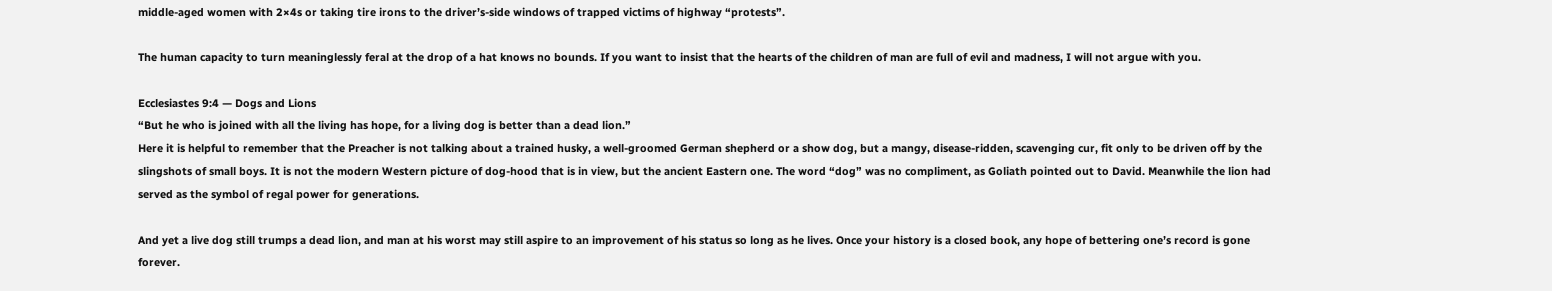middle-aged women with 2×4s or taking tire irons to the driver’s-side windows of trapped victims of highway “protests”.

The human capacity to turn meaninglessly feral at the drop of a hat knows no bounds. If you want to insist that the hearts of the children of man are full of evil and madness, I will not argue with you.

Ecclesiastes 9:4 — Dogs and Lions
“But he who is joined with all the living has hope, for a living dog is better than a dead lion.”
Here it is helpful to remember that the Preacher is not talking about a trained husky, a well-groomed German shepherd or a show dog, but a mangy, disease-ridden, scavenging cur, fit only to be driven off by the slingshots of small boys. It is not the modern Western picture of dog-hood that is in view, but the ancient Eastern one. The word “dog” was no compliment, as Goliath pointed out to David. Meanwhile the lion had served as the symbol of regal power for generations.

And yet a live dog still trumps a dead lion, and man at his worst may still aspire to an improvement of his status so long as he lives. Once your history is a closed book, any hope of bettering one’s record is gone forever.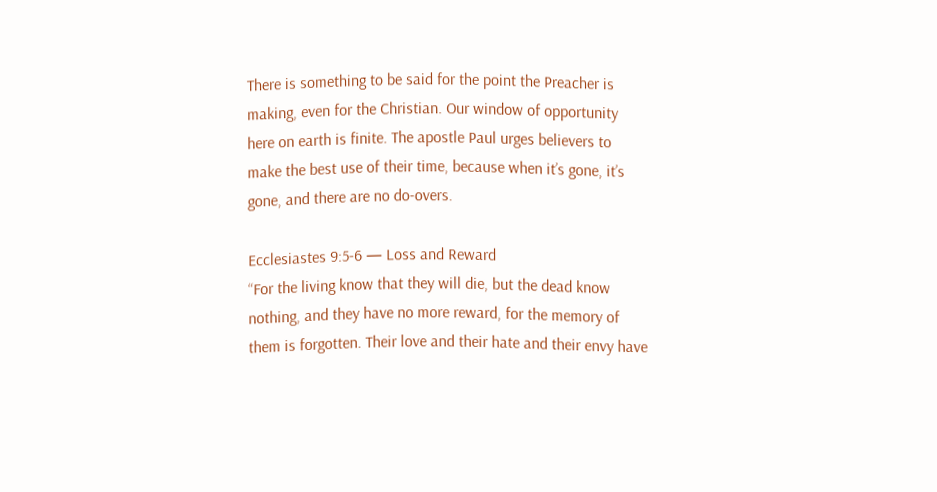There is something to be said for the point the Preacher is making, even for the Christian. Our window of opportunity here on earth is finite. The apostle Paul urges believers to make the best use of their time, because when it’s gone, it’s gone, and there are no do-overs.

Ecclesiastes 9:5-6 — Loss and Reward
“For the living know that they will die, but the dead know nothing, and they have no more reward, for the memory of them is forgotten. Their love and their hate and their envy have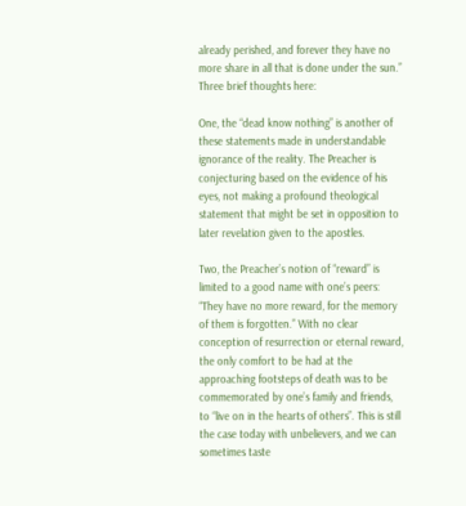already perished, and forever they have no more share in all that is done under the sun.”
Three brief thoughts here:

One, the “dead know nothing” is another of these statements made in understandable ignorance of the reality. The Preacher is conjecturing based on the evidence of his eyes, not making a profound theological statement that might be set in opposition to later revelation given to the apostles.

Two, the Preacher’s notion of “reward” is limited to a good name with one’s peers: “They have no more reward, for the memory of them is forgotten.” With no clear conception of resurrection or eternal reward, the only comfort to be had at the approaching footsteps of death was to be commemorated by one’s family and friends, to “live on in the hearts of others”. This is still the case today with unbelievers, and we can sometimes taste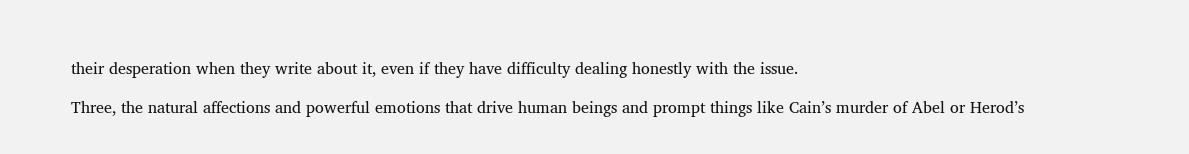their desperation when they write about it, even if they have difficulty dealing honestly with the issue.

Three, the natural affections and powerful emotions that drive human beings and prompt things like Cain’s murder of Abel or Herod’s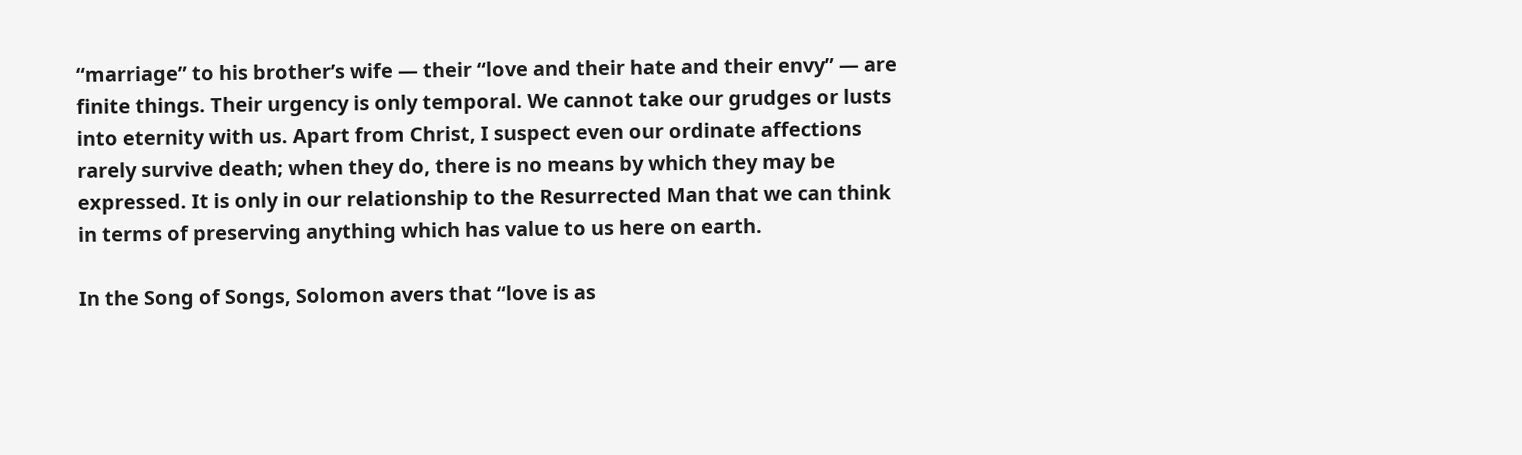“marriage” to his brother’s wife — their “love and their hate and their envy” — are finite things. Their urgency is only temporal. We cannot take our grudges or lusts into eternity with us. Apart from Christ, I suspect even our ordinate affections rarely survive death; when they do, there is no means by which they may be expressed. It is only in our relationship to the Resurrected Man that we can think in terms of preserving anything which has value to us here on earth.

In the Song of Songs, Solomon avers that “love is as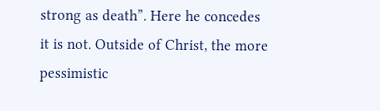strong as death”. Here he concedes it is not. Outside of Christ, the more pessimistic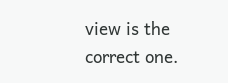view is the correct one.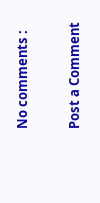No comments :

Post a Comment